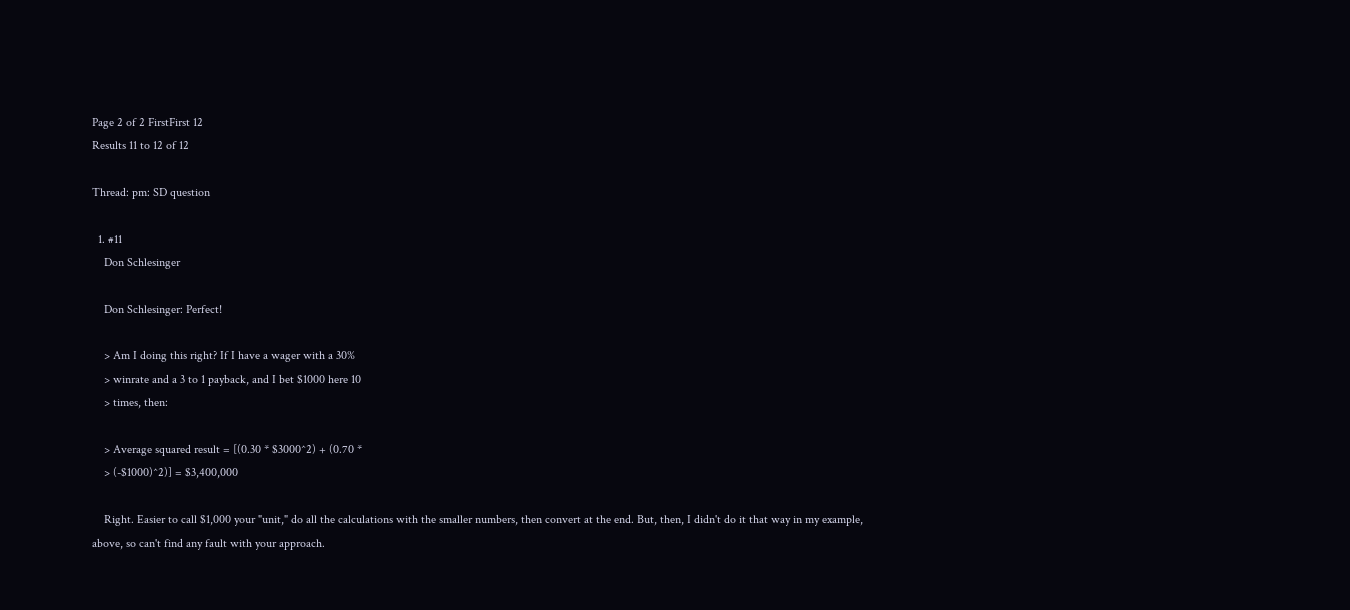Page 2 of 2 FirstFirst 12
Results 11 to 12 of 12

Thread: pm: SD question

  1. #11
    Don Schlesinger

    Don Schlesinger: Perfect!

    > Am I doing this right? If I have a wager with a 30%
    > winrate and a 3 to 1 payback, and I bet $1000 here 10
    > times, then:

    > Average squared result = [(0.30 * $3000^2) + (0.70 *
    > (-$1000)^2)] = $3,400,000

    Right. Easier to call $1,000 your "unit," do all the calculations with the smaller numbers, then convert at the end. But, then, I didn't do it that way in my example, above, so can't find any fault with your approach.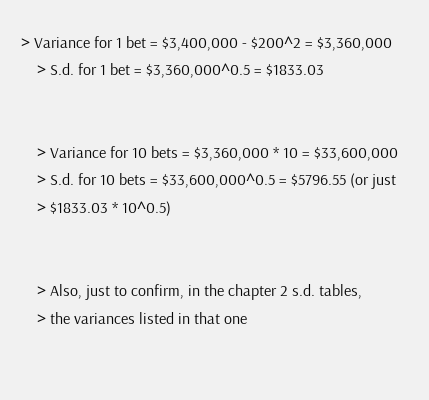> Variance for 1 bet = $3,400,000 - $200^2 = $3,360,000
    > S.d. for 1 bet = $3,360,000^0.5 = $1833.03


    > Variance for 10 bets = $3,360,000 * 10 = $33,600,000
    > S.d. for 10 bets = $33,600,000^0.5 = $5796.55 (or just
    > $1833.03 * 10^0.5)


    > Also, just to confirm, in the chapter 2 s.d. tables,
    > the variances listed in that one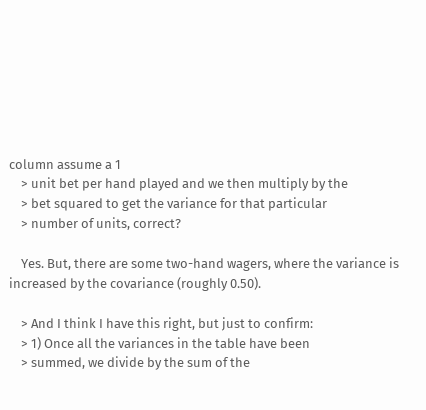column assume a 1
    > unit bet per hand played and we then multiply by the
    > bet squared to get the variance for that particular
    > number of units, correct?

    Yes. But, there are some two-hand wagers, where the variance is increased by the covariance (roughly 0.50).

    > And I think I have this right, but just to confirm:
    > 1) Once all the variances in the table have been
    > summed, we divide by the sum of the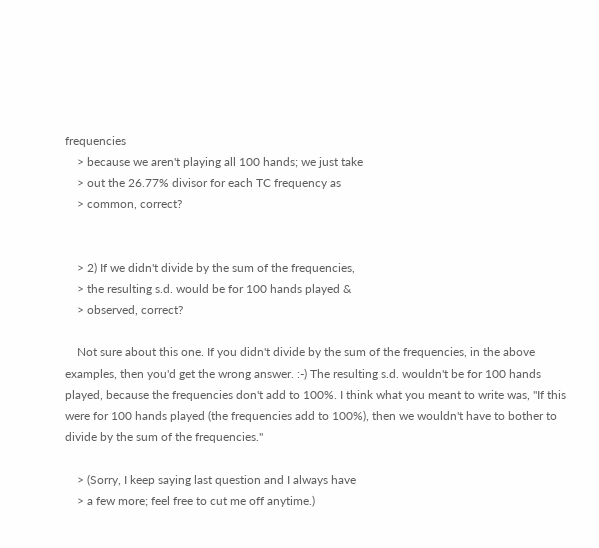frequencies
    > because we aren't playing all 100 hands; we just take
    > out the 26.77% divisor for each TC frequency as
    > common, correct?


    > 2) If we didn't divide by the sum of the frequencies,
    > the resulting s.d. would be for 100 hands played &
    > observed, correct?

    Not sure about this one. If you didn't divide by the sum of the frequencies, in the above examples, then you'd get the wrong answer. :-) The resulting s.d. wouldn't be for 100 hands played, because the frequencies don't add to 100%. I think what you meant to write was, "If this were for 100 hands played (the frequencies add to 100%), then we wouldn't have to bother to divide by the sum of the frequencies."

    > (Sorry, I keep saying last question and I always have
    > a few more; feel free to cut me off anytime.)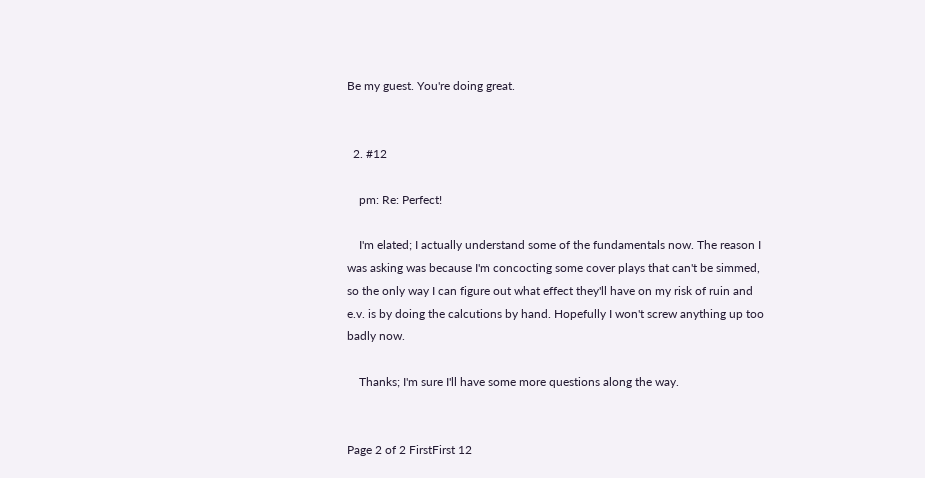Be my guest. You're doing great.


  2. #12

    pm: Re: Perfect!

    I'm elated; I actually understand some of the fundamentals now. The reason I was asking was because I'm concocting some cover plays that can't be simmed, so the only way I can figure out what effect they'll have on my risk of ruin and e.v. is by doing the calcutions by hand. Hopefully I won't screw anything up too badly now.

    Thanks; I'm sure I'll have some more questions along the way.


Page 2 of 2 FirstFirst 12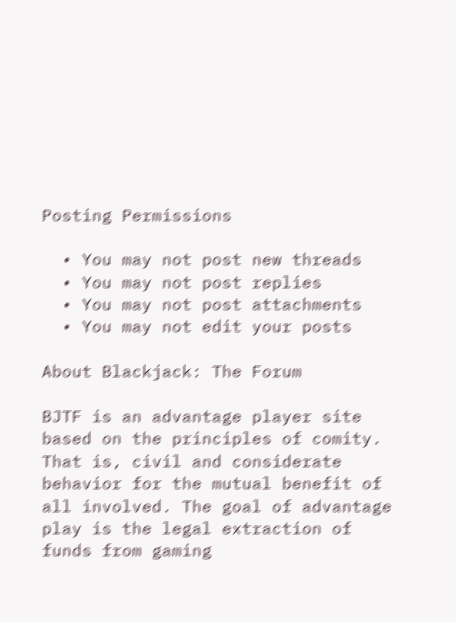Posting Permissions

  • You may not post new threads
  • You may not post replies
  • You may not post attachments
  • You may not edit your posts

About Blackjack: The Forum

BJTF is an advantage player site based on the principles of comity. That is, civil and considerate behavior for the mutual benefit of all involved. The goal of advantage play is the legal extraction of funds from gaming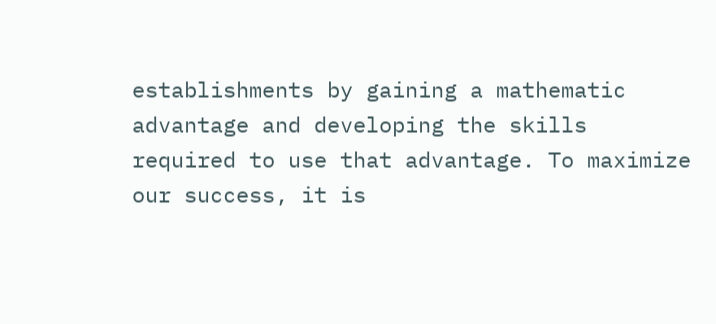establishments by gaining a mathematic advantage and developing the skills required to use that advantage. To maximize our success, it is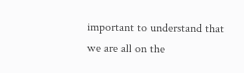important to understand that we are all on the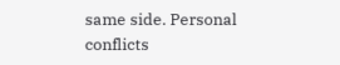same side. Personal conflicts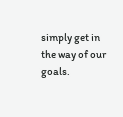simply get in the way of our goals.